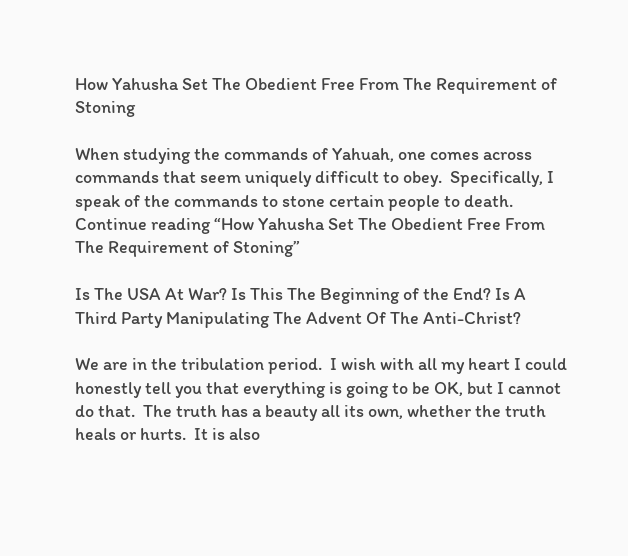How Yahusha Set The Obedient Free From The Requirement of Stoning

When studying the commands of Yahuah, one comes across commands that seem uniquely difficult to obey.  Specifically, I speak of the commands to stone certain people to death. Continue reading “How Yahusha Set The Obedient Free From The Requirement of Stoning”

Is The USA At War? Is This The Beginning of the End? Is A Third Party Manipulating The Advent Of The Anti-Christ?

We are in the tribulation period.  I wish with all my heart I could honestly tell you that everything is going to be OK, but I cannot do that.  The truth has a beauty all its own, whether the truth heals or hurts.  It is also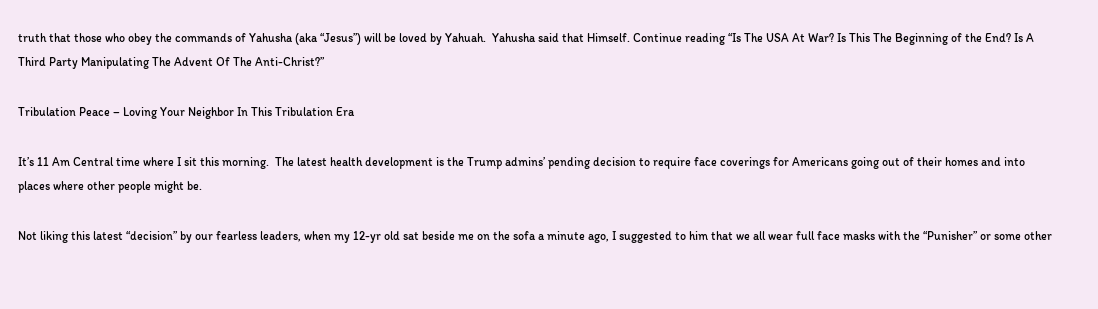truth that those who obey the commands of Yahusha (aka “Jesus”) will be loved by Yahuah.  Yahusha said that Himself. Continue reading “Is The USA At War? Is This The Beginning of the End? Is A Third Party Manipulating The Advent Of The Anti-Christ?”

Tribulation Peace – Loving Your Neighbor In This Tribulation Era

It’s 11 Am Central time where I sit this morning.  The latest health development is the Trump admins’ pending decision to require face coverings for Americans going out of their homes and into places where other people might be.

Not liking this latest “decision” by our fearless leaders, when my 12-yr old sat beside me on the sofa a minute ago, I suggested to him that we all wear full face masks with the “Punisher” or some other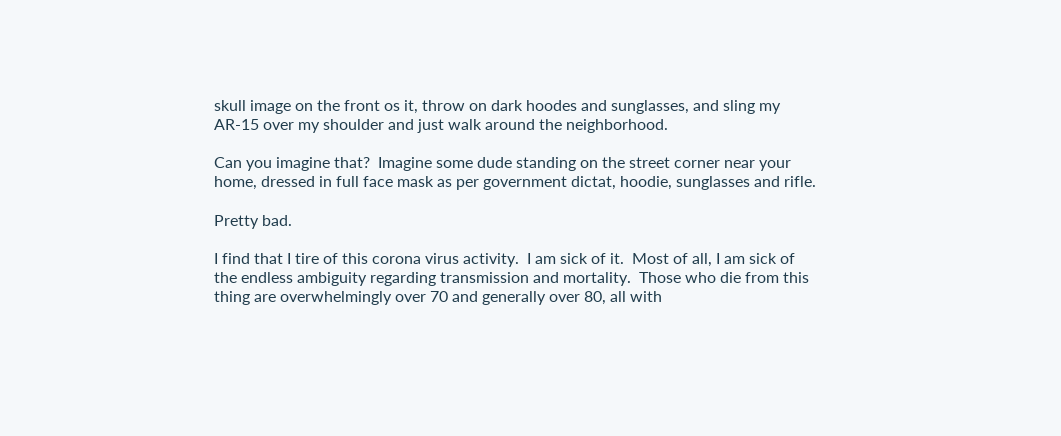skull image on the front os it, throw on dark hoodes and sunglasses, and sling my AR-15 over my shoulder and just walk around the neighborhood.

Can you imagine that?  Imagine some dude standing on the street corner near your home, dressed in full face mask as per government dictat, hoodie, sunglasses and rifle.

Pretty bad.

I find that I tire of this corona virus activity.  I am sick of it.  Most of all, I am sick of the endless ambiguity regarding transmission and mortality.  Those who die from this thing are overwhelmingly over 70 and generally over 80, all with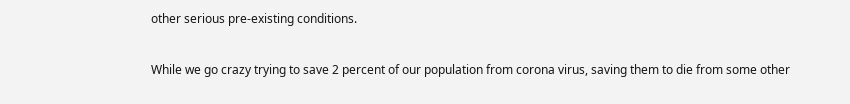other serious pre-existing conditions.

While we go crazy trying to save 2 percent of our population from corona virus, saving them to die from some other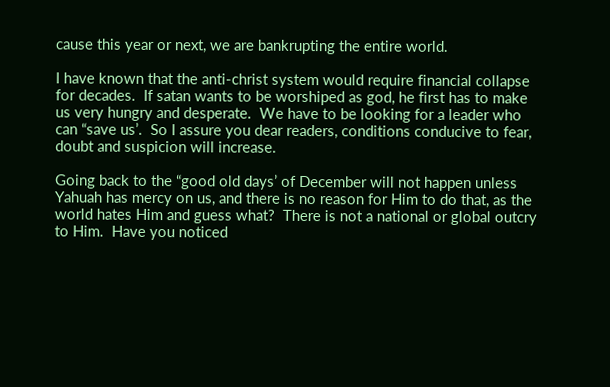cause this year or next, we are bankrupting the entire world.

I have known that the anti-christ system would require financial collapse for decades.  If satan wants to be worshiped as god, he first has to make us very hungry and desperate.  We have to be looking for a leader who can “save us’.  So I assure you dear readers, conditions conducive to fear, doubt and suspicion will increase.

Going back to the “good old days’ of December will not happen unless Yahuah has mercy on us, and there is no reason for Him to do that, as the world hates Him and guess what?  There is not a national or global outcry to Him.  Have you noticed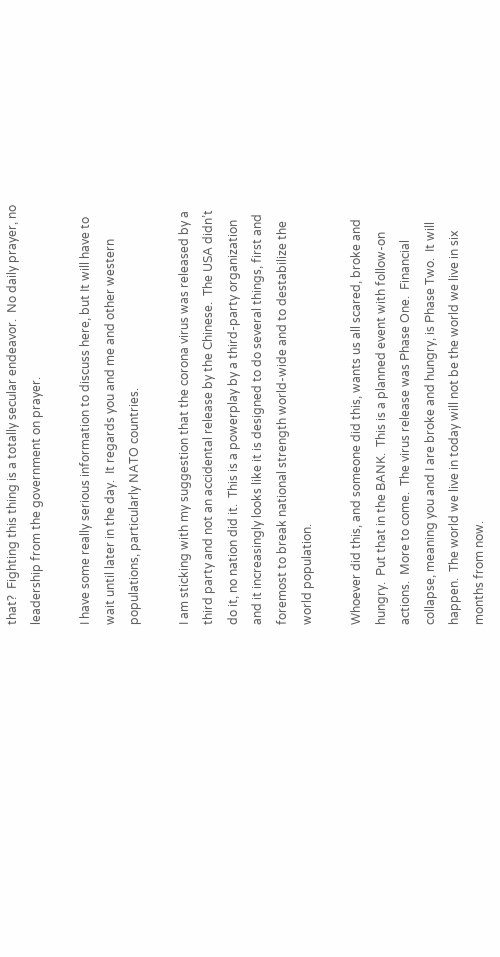that?  Fighting this thing is a totally secular endeavor.  No daily prayer, no leadership from the government on prayer.

I have some really serious information to discuss here, but It will have to wait until later in the day.  It regards you and me and other western populations, particularly NATO countries.

I am sticking with my suggestion that the corona virus was released by a third party and not an accidental release by the Chinese.  The USA didn’t do it, no nation did it.  This is a powerplay by a third-party organization and it increasingly looks like it is designed to do several things, first and foremost to break national strength world-wide and to destabilize the world population.

Whoever did this, and someone did this, wants us all scared, broke and hungry.  Put that in the BANK.  This is a planned event with follow-on actions.  More to come.  The virus release was Phase One.  Financial collapse, meaning you and I are broke and hungry, is Phase Two.  It will happen.  The world we live in today will not be the world we live in six months from now.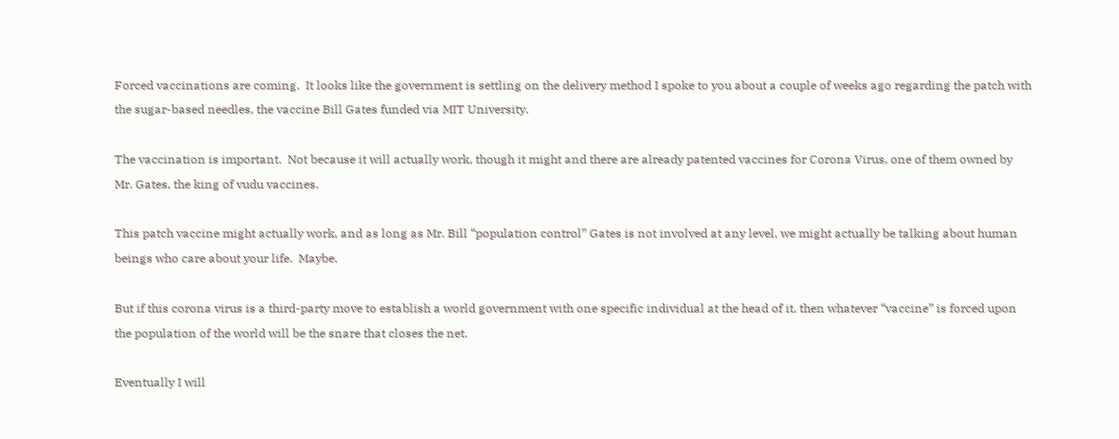Forced vaccinations are coming.  It looks like the government is settling on the delivery method I spoke to you about a couple of weeks ago regarding the patch with the sugar-based needles, the vaccine Bill Gates funded via MIT University.

The vaccination is important.  Not because it will actually work, though it might and there are already patented vaccines for Corona Virus, one of them owned by Mr. Gates, the king of vudu vaccines.

This patch vaccine might actually work, and as long as Mr. Bill “population control” Gates is not involved at any level, we might actually be talking about human beings who care about your life.  Maybe.

But if this corona virus is a third-party move to establish a world government with one specific individual at the head of it, then whatever “vaccine” is forced upon the population of the world will be the snare that closes the net.

Eventually I will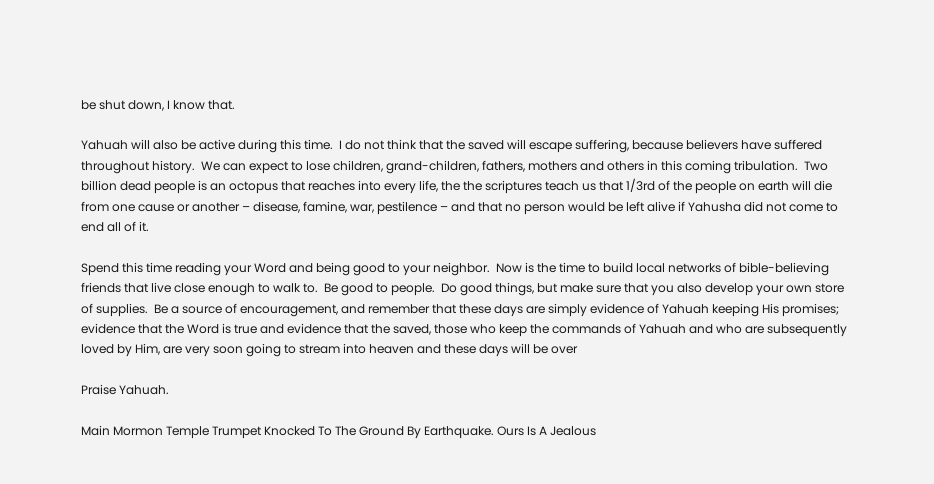be shut down, I know that.

Yahuah will also be active during this time.  I do not think that the saved will escape suffering, because believers have suffered throughout history.  We can expect to lose children, grand-children, fathers, mothers and others in this coming tribulation.  Two billion dead people is an octopus that reaches into every life, the the scriptures teach us that 1/3rd of the people on earth will die from one cause or another – disease, famine, war, pestilence – and that no person would be left alive if Yahusha did not come to end all of it.

Spend this time reading your Word and being good to your neighbor.  Now is the time to build local networks of bible-believing friends that live close enough to walk to.  Be good to people.  Do good things, but make sure that you also develop your own store of supplies.  Be a source of encouragement, and remember that these days are simply evidence of Yahuah keeping His promises; evidence that the Word is true and evidence that the saved, those who keep the commands of Yahuah and who are subsequently loved by Him, are very soon going to stream into heaven and these days will be over

Praise Yahuah.

Main Mormon Temple Trumpet Knocked To The Ground By Earthquake. Ours Is A Jealous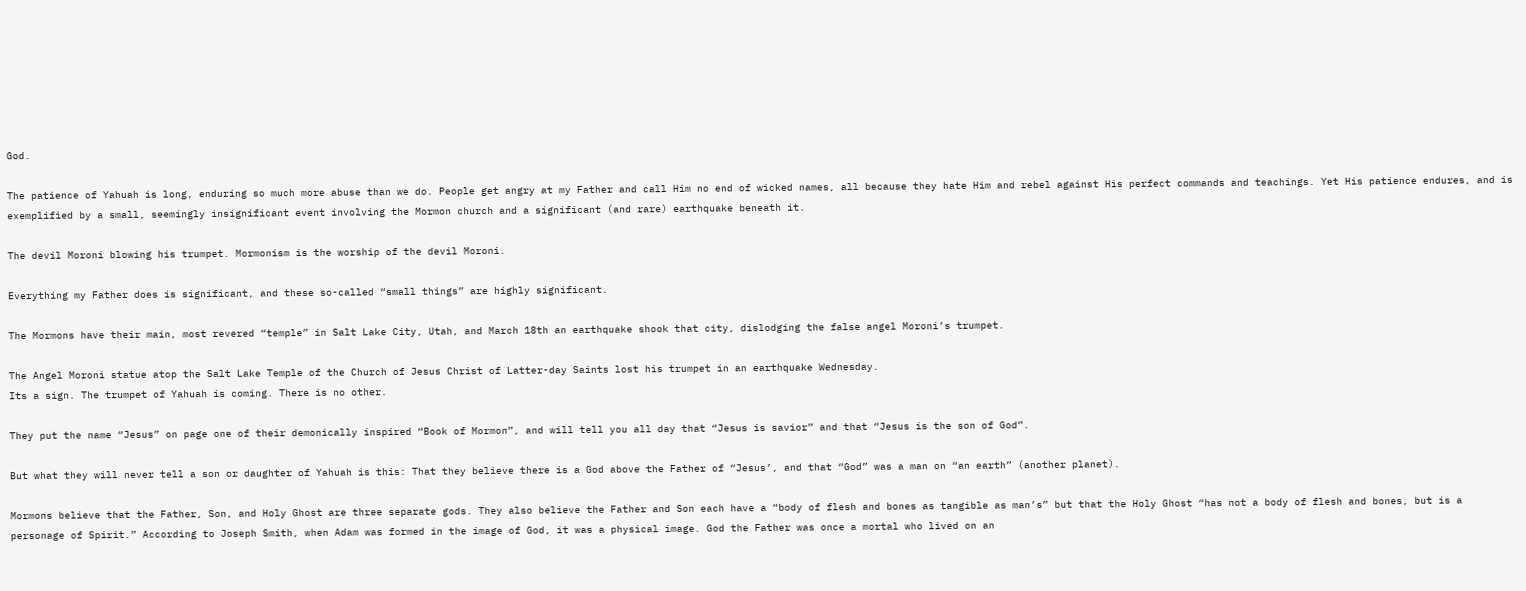God.

The patience of Yahuah is long, enduring so much more abuse than we do. People get angry at my Father and call Him no end of wicked names, all because they hate Him and rebel against His perfect commands and teachings. Yet His patience endures, and is exemplified by a small, seemingly insignificant event involving the Mormon church and a significant (and rare) earthquake beneath it.

The devil Moroni blowing his trumpet. Mormonism is the worship of the devil Moroni.

Everything my Father does is significant, and these so-called “small things” are highly significant.

The Mormons have their main, most revered “temple” in Salt Lake City, Utah, and March 18th an earthquake shook that city, dislodging the false angel Moroni’s trumpet.

The Angel Moroni statue atop the Salt Lake Temple of the Church of Jesus Christ of Latter-day Saints lost his trumpet in an earthquake Wednesday.
Its a sign. The trumpet of Yahuah is coming. There is no other.

They put the name “Jesus” on page one of their demonically inspired “Book of Mormon”, and will tell you all day that “Jesus is savior” and that “Jesus is the son of God”.

But what they will never tell a son or daughter of Yahuah is this: That they believe there is a God above the Father of “Jesus’, and that “God” was a man on “an earth” (another planet).

Mormons believe that the Father, Son, and Holy Ghost are three separate gods. They also believe the Father and Son each have a “body of flesh and bones as tangible as man’s” but that the Holy Ghost “has not a body of flesh and bones, but is a personage of Spirit.” According to Joseph Smith, when Adam was formed in the image of God, it was a physical image. God the Father was once a mortal who lived on an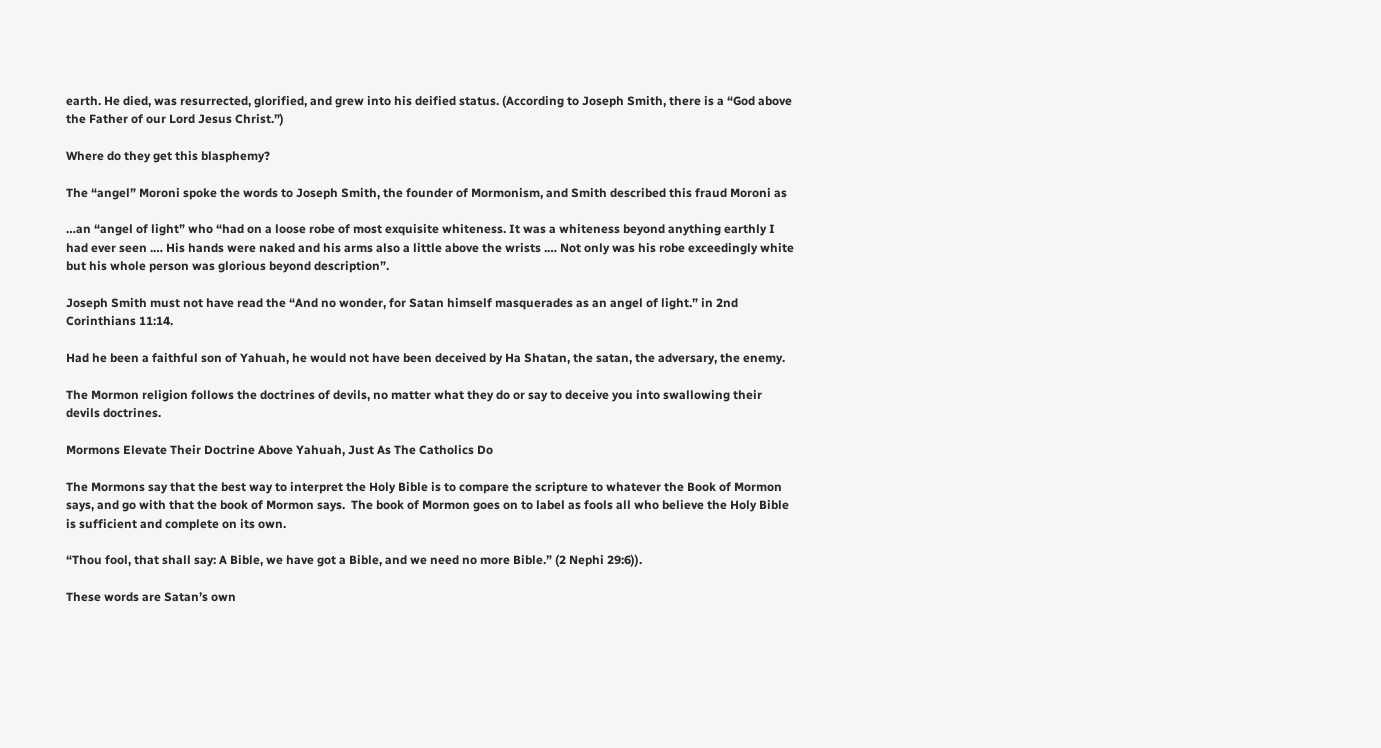earth. He died, was resurrected, glorified, and grew into his deified status. (According to Joseph Smith, there is a “God above the Father of our Lord Jesus Christ.”)

Where do they get this blasphemy?

The “angel” Moroni spoke the words to Joseph Smith, the founder of Mormonism, and Smith described this fraud Moroni as

…an “angel of light” who “had on a loose robe of most exquisite whiteness. It was a whiteness beyond anything earthly I had ever seen .… His hands were naked and his arms also a little above the wrists .… Not only was his robe exceedingly white but his whole person was glorious beyond description”.

Joseph Smith must not have read the “And no wonder, for Satan himself masquerades as an angel of light.” in 2nd Corinthians 11:14.

Had he been a faithful son of Yahuah, he would not have been deceived by Ha Shatan, the satan, the adversary, the enemy.

The Mormon religion follows the doctrines of devils, no matter what they do or say to deceive you into swallowing their devils doctrines.

Mormons Elevate Their Doctrine Above Yahuah, Just As The Catholics Do

The Mormons say that the best way to interpret the Holy Bible is to compare the scripture to whatever the Book of Mormon says, and go with that the book of Mormon says.  The book of Mormon goes on to label as fools all who believe the Holy Bible is sufficient and complete on its own.

“Thou fool, that shall say: A Bible, we have got a Bible, and we need no more Bible.” (2 Nephi 29:6)).

These words are Satan’s own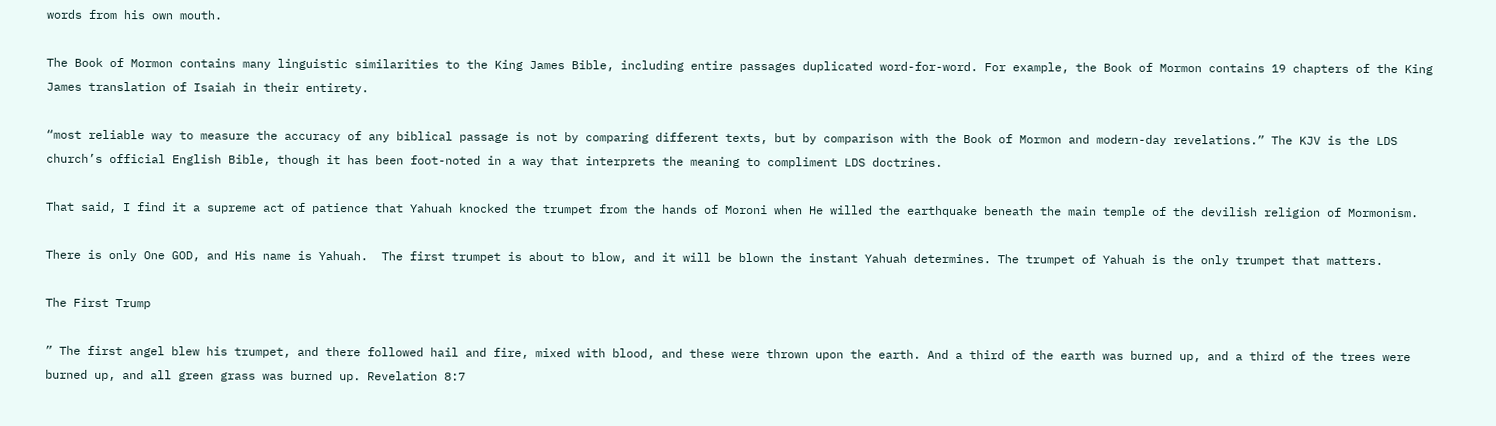words from his own mouth.

The Book of Mormon contains many linguistic similarities to the King James Bible, including entire passages duplicated word-for-word. For example, the Book of Mormon contains 19 chapters of the King James translation of Isaiah in their entirety.

“most reliable way to measure the accuracy of any biblical passage is not by comparing different texts, but by comparison with the Book of Mormon and modern-day revelations.” The KJV is the LDS church’s official English Bible, though it has been foot-noted in a way that interprets the meaning to compliment LDS doctrines.

That said, I find it a supreme act of patience that Yahuah knocked the trumpet from the hands of Moroni when He willed the earthquake beneath the main temple of the devilish religion of Mormonism.

There is only One GOD, and His name is Yahuah.  The first trumpet is about to blow, and it will be blown the instant Yahuah determines. The trumpet of Yahuah is the only trumpet that matters.

The First Trump

” The first angel blew his trumpet, and there followed hail and fire, mixed with blood, and these were thrown upon the earth. And a third of the earth was burned up, and a third of the trees were burned up, and all green grass was burned up. Revelation 8:7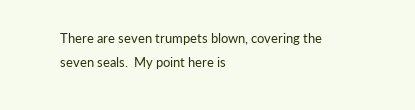There are seven trumpets blown, covering the seven seals.  My point here is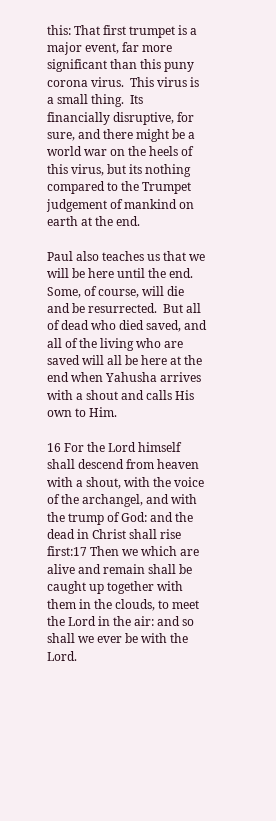this: That first trumpet is a major event, far more significant than this puny corona virus.  This virus is a small thing.  Its financially disruptive, for sure, and there might be a world war on the heels of this virus, but its nothing compared to the Trumpet judgement of mankind on earth at the end.

Paul also teaches us that we will be here until the end.  Some, of course, will die and be resurrected.  But all of dead who died saved, and all of the living who are saved will all be here at the end when Yahusha arrives with a shout and calls His own to Him.

16 For the Lord himself shall descend from heaven with a shout, with the voice of the archangel, and with the trump of God: and the dead in Christ shall rise first:17 Then we which are alive and remain shall be caught up together with them in the clouds, to meet the Lord in the air: and so shall we ever be with the Lord.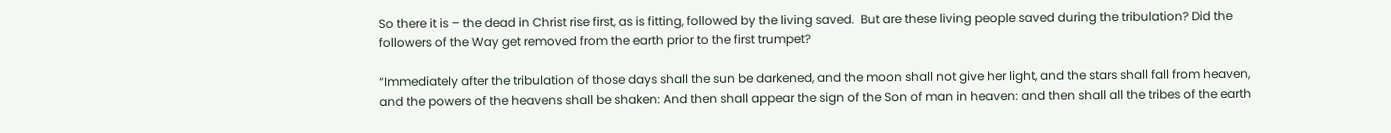So there it is – the dead in Christ rise first, as is fitting, followed by the living saved.  But are these living people saved during the tribulation? Did the followers of the Way get removed from the earth prior to the first trumpet?

“Immediately after the tribulation of those days shall the sun be darkened, and the moon shall not give her light, and the stars shall fall from heaven, and the powers of the heavens shall be shaken: And then shall appear the sign of the Son of man in heaven: and then shall all the tribes of the earth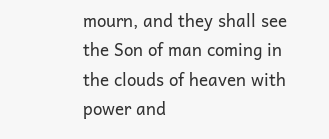mourn, and they shall see the Son of man coming in the clouds of heaven with power and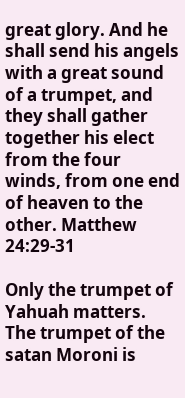great glory. And he shall send his angels with a great sound of a trumpet, and they shall gather together his elect from the four winds, from one end of heaven to the other. Matthew 24:29-31

Only the trumpet of Yahuah matters.  The trumpet of the satan Moroni is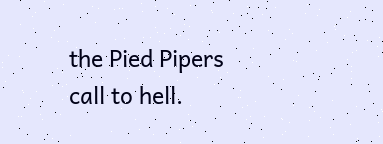the Pied Pipers call to hell.